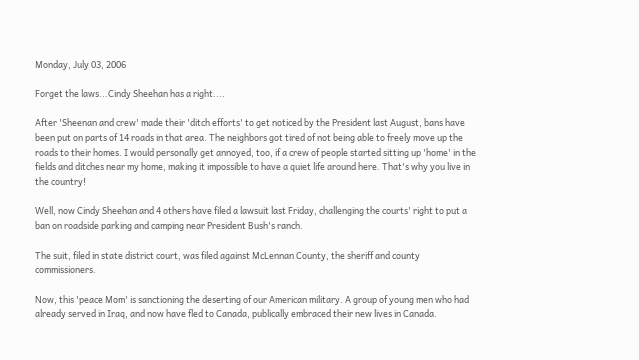Monday, July 03, 2006

Forget the laws...Cindy Sheehan has a right....

After 'Sheenan and crew' made their 'ditch efforts' to get noticed by the President last August, bans have been put on parts of 14 roads in that area. The neighbors got tired of not being able to freely move up the roads to their homes. I would personally get annoyed, too, if a crew of people started sitting up 'home' in the fields and ditches near my home, making it impossible to have a quiet life around here. That's why you live in the country!

Well, now Cindy Sheehan and 4 others have filed a lawsuit last Friday, challenging the courts' right to put a ban on roadside parking and camping near President Bush's ranch.

The suit, filed in state district court, was filed against McLennan County, the sheriff and county commissioners.

Now, this 'peace Mom' is sanctioning the deserting of our American military. A group of young men who had already served in Iraq, and now have fled to Canada, publically embraced their new lives in Canada.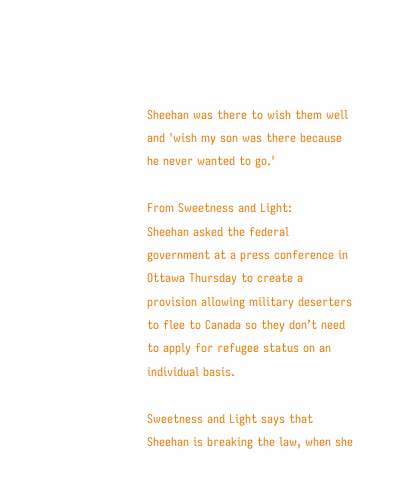Sheehan was there to wish them well and 'wish my son was there because he never wanted to go.'

From Sweetness and Light:
Sheehan asked the federal government at a press conference in Ottawa Thursday to create a provision allowing military deserters to flee to Canada so they don’t need to apply for refugee status on an individual basis.

Sweetness and Light says that Sheehan is breaking the law, when she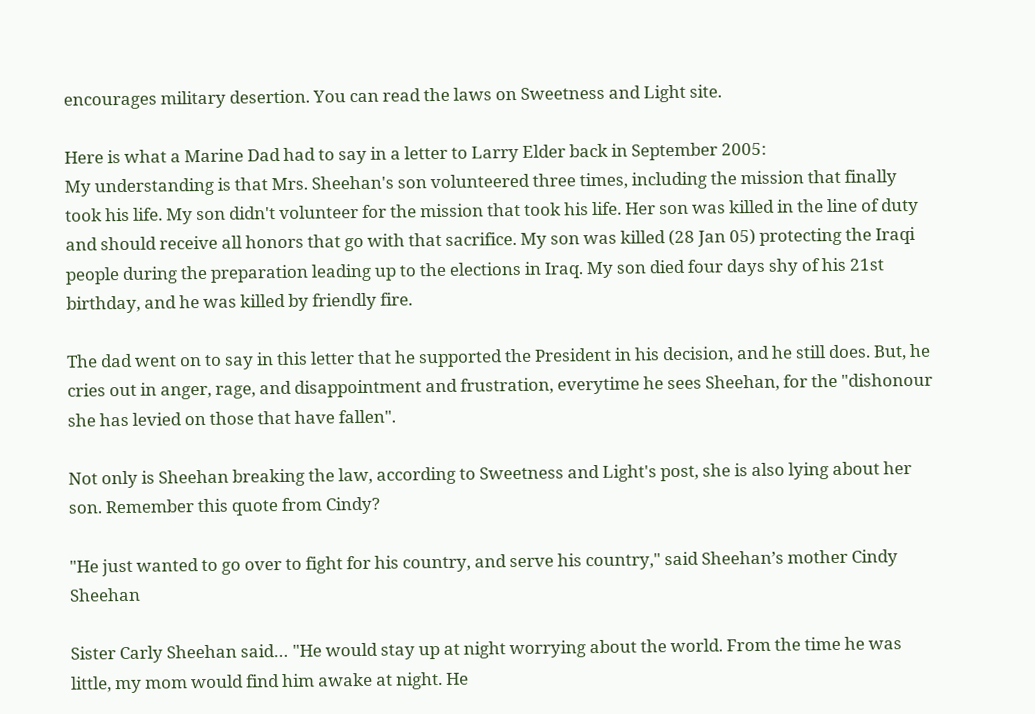encourages military desertion. You can read the laws on Sweetness and Light site.

Here is what a Marine Dad had to say in a letter to Larry Elder back in September 2005:
My understanding is that Mrs. Sheehan's son volunteered three times, including the mission that finally took his life. My son didn't volunteer for the mission that took his life. Her son was killed in the line of duty and should receive all honors that go with that sacrifice. My son was killed (28 Jan 05) protecting the Iraqi people during the preparation leading up to the elections in Iraq. My son died four days shy of his 21st birthday, and he was killed by friendly fire.

The dad went on to say in this letter that he supported the President in his decision, and he still does. But, he cries out in anger, rage, and disappointment and frustration, everytime he sees Sheehan, for the "dishonour she has levied on those that have fallen".

Not only is Sheehan breaking the law, according to Sweetness and Light's post, she is also lying about her son. Remember this quote from Cindy?

"He just wanted to go over to fight for his country, and serve his country," said Sheehan’s mother Cindy Sheehan

Sister Carly Sheehan said… "He would stay up at night worrying about the world. From the time he was little, my mom would find him awake at night. He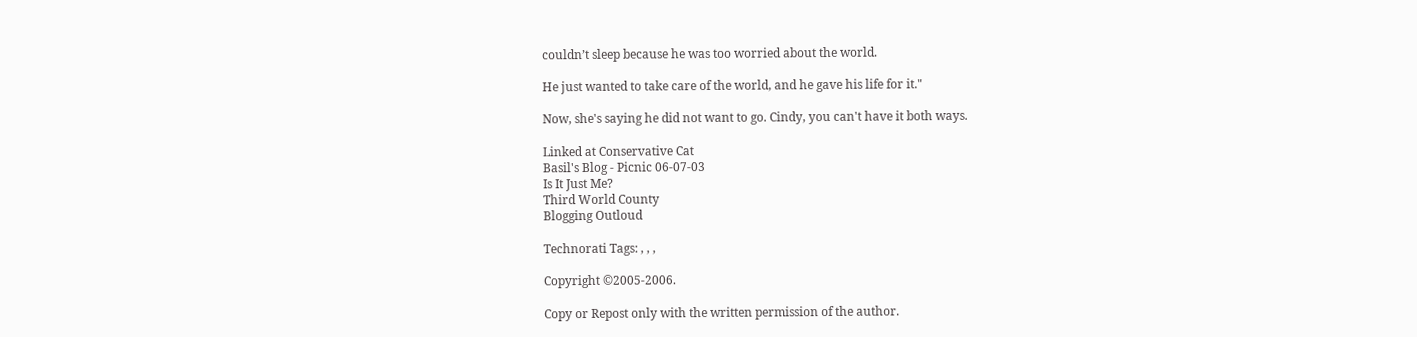couldn’t sleep because he was too worried about the world.

He just wanted to take care of the world, and he gave his life for it."

Now, she's saying he did not want to go. Cindy, you can't have it both ways.

Linked at Conservative Cat
Basil's Blog - Picnic 06-07-03
Is It Just Me?
Third World County
Blogging Outloud

Technorati Tags: , , ,

Copyright ©2005-2006.

Copy or Repost only with the written permission of the author.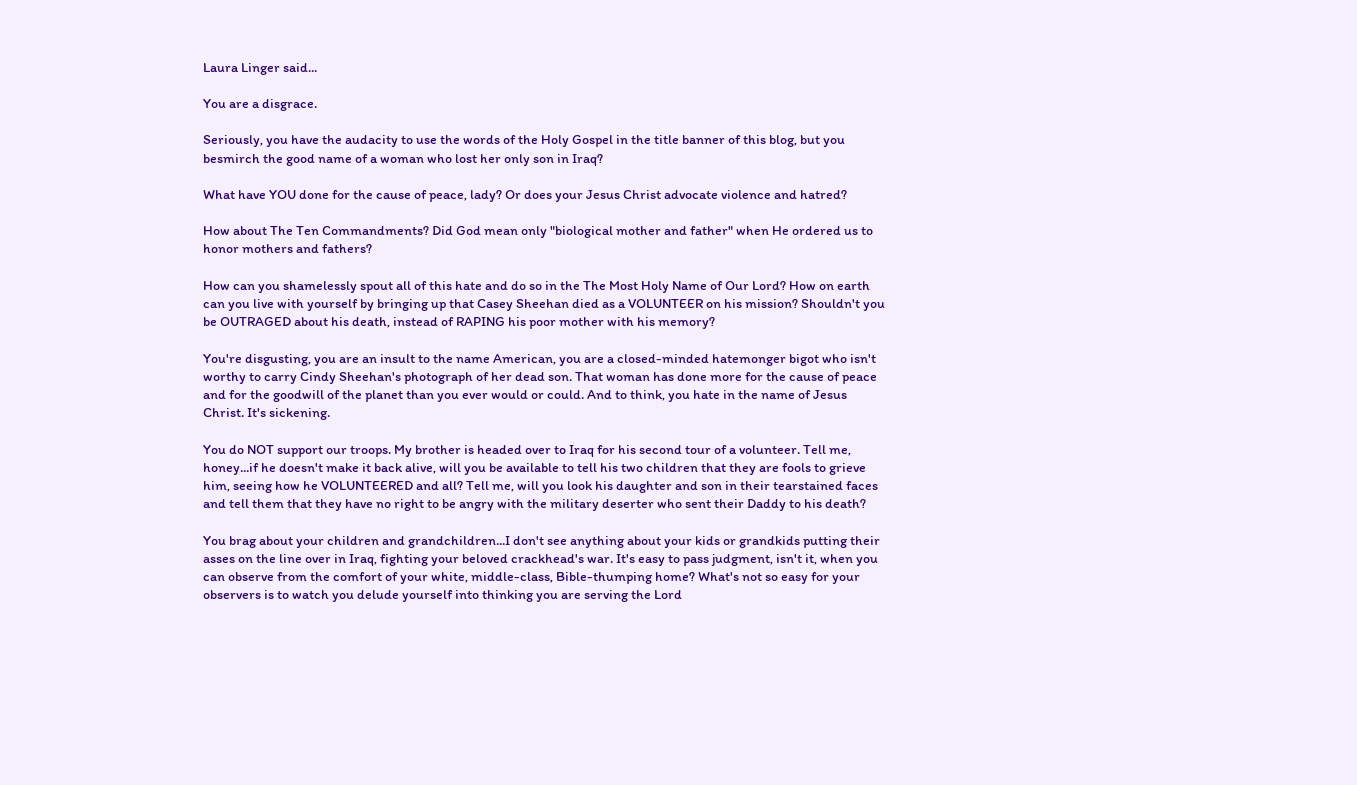Laura Linger said...

You are a disgrace.

Seriously, you have the audacity to use the words of the Holy Gospel in the title banner of this blog, but you besmirch the good name of a woman who lost her only son in Iraq?

What have YOU done for the cause of peace, lady? Or does your Jesus Christ advocate violence and hatred?

How about The Ten Commandments? Did God mean only "biological mother and father" when He ordered us to honor mothers and fathers?

How can you shamelessly spout all of this hate and do so in the The Most Holy Name of Our Lord? How on earth can you live with yourself by bringing up that Casey Sheehan died as a VOLUNTEER on his mission? Shouldn't you be OUTRAGED about his death, instead of RAPING his poor mother with his memory?

You're disgusting, you are an insult to the name American, you are a closed-minded hatemonger bigot who isn't worthy to carry Cindy Sheehan's photograph of her dead son. That woman has done more for the cause of peace and for the goodwill of the planet than you ever would or could. And to think, you hate in the name of Jesus Christ. It's sickening.

You do NOT support our troops. My brother is headed over to Iraq for his second tour of a volunteer. Tell me, honey...if he doesn't make it back alive, will you be available to tell his two children that they are fools to grieve him, seeing how he VOLUNTEERED and all? Tell me, will you look his daughter and son in their tearstained faces and tell them that they have no right to be angry with the military deserter who sent their Daddy to his death?

You brag about your children and grandchildren...I don't see anything about your kids or grandkids putting their asses on the line over in Iraq, fighting your beloved crackhead's war. It's easy to pass judgment, isn't it, when you can observe from the comfort of your white, middle-class, Bible-thumping home? What's not so easy for your observers is to watch you delude yourself into thinking you are serving the Lord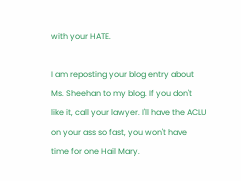with your HATE.

I am reposting your blog entry about Ms. Sheehan to my blog. If you don't like it, call your lawyer. I'll have the ACLU on your ass so fast, you won't have time for one Hail Mary.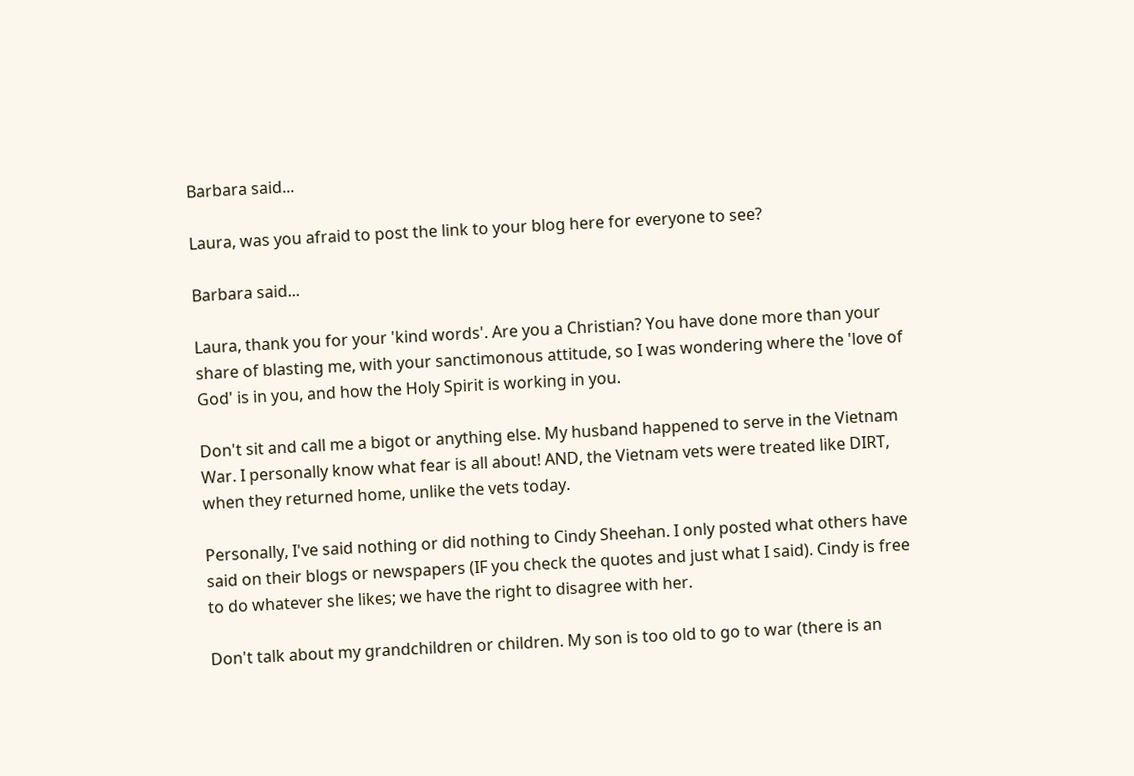Barbara said...

Laura, was you afraid to post the link to your blog here for everyone to see?

Barbara said...

Laura, thank you for your 'kind words'. Are you a Christian? You have done more than your share of blasting me, with your sanctimonous attitude, so I was wondering where the 'love of God' is in you, and how the Holy Spirit is working in you.

Don't sit and call me a bigot or anything else. My husband happened to serve in the Vietnam War. I personally know what fear is all about! AND, the Vietnam vets were treated like DIRT, when they returned home, unlike the vets today.

Personally, I've said nothing or did nothing to Cindy Sheehan. I only posted what others have said on their blogs or newspapers (IF you check the quotes and just what I said). Cindy is free to do whatever she likes; we have the right to disagree with her.

Don't talk about my grandchildren or children. My son is too old to go to war (there is an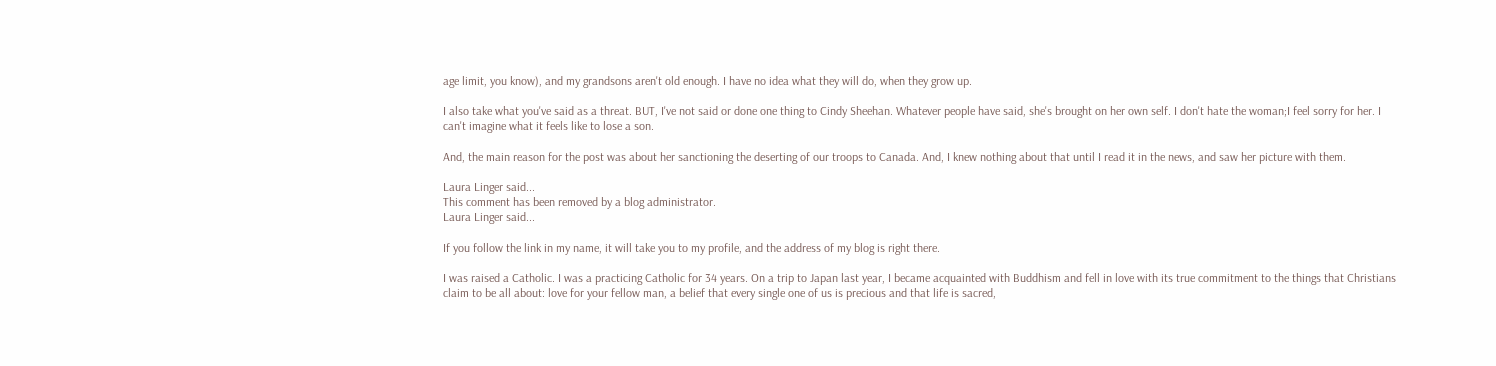age limit, you know), and my grandsons aren't old enough. I have no idea what they will do, when they grow up.

I also take what you've said as a threat. BUT, I've not said or done one thing to Cindy Sheehan. Whatever people have said, she's brought on her own self. I don't hate the woman;I feel sorry for her. I can't imagine what it feels like to lose a son.

And, the main reason for the post was about her sanctioning the deserting of our troops to Canada. And, I knew nothing about that until I read it in the news, and saw her picture with them.

Laura Linger said...
This comment has been removed by a blog administrator.
Laura Linger said...

If you follow the link in my name, it will take you to my profile, and the address of my blog is right there.

I was raised a Catholic. I was a practicing Catholic for 34 years. On a trip to Japan last year, I became acquainted with Buddhism and fell in love with its true commitment to the things that Christians claim to be all about: love for your fellow man, a belief that every single one of us is precious and that life is sacred,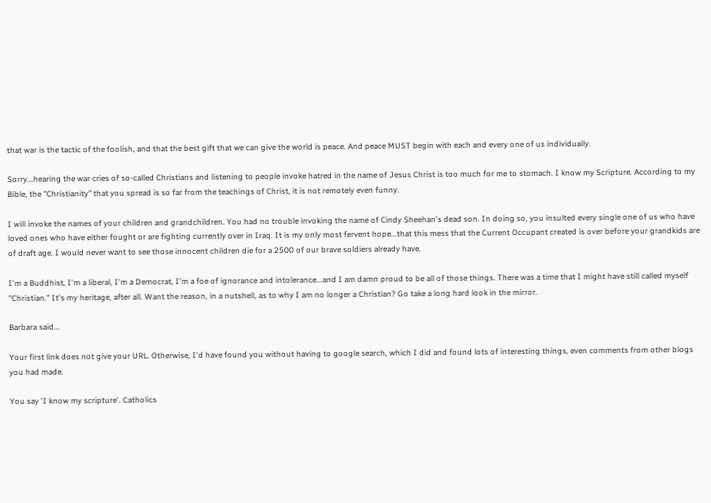that war is the tactic of the foolish, and that the best gift that we can give the world is peace. And peace MUST begin with each and every one of us individually.

Sorry...hearing the war cries of so-called Christians and listening to people invoke hatred in the name of Jesus Christ is too much for me to stomach. I know my Scripture. According to my Bible, the "Christianity" that you spread is so far from the teachings of Christ, it is not remotely even funny.

I will invoke the names of your children and grandchildren. You had no trouble invoking the name of Cindy Sheehan's dead son. In doing so, you insulted every single one of us who have loved ones who have either fought or are fighting currently over in Iraq. It is my only most fervent hope...that this mess that the Current Occupant created is over before your grandkids are of draft age. I would never want to see those innocent children die for a 2500 of our brave soldiers already have.

I'm a Buddhist, I'm a liberal, I'm a Democrat, I'm a foe of ignorance and intolerance...and I am damn proud to be all of those things. There was a time that I might have still called myself "Christian." It's my heritage, after all. Want the reason, in a nutshell, as to why I am no longer a Christian? Go take a long hard look in the mirror.

Barbara said...

Your first link does not give your URL. Otherwise, I'd have found you without having to google search, which I did and found lots of interesting things, even comments from other blogs you had made.

You say 'I know my scripture'. Catholics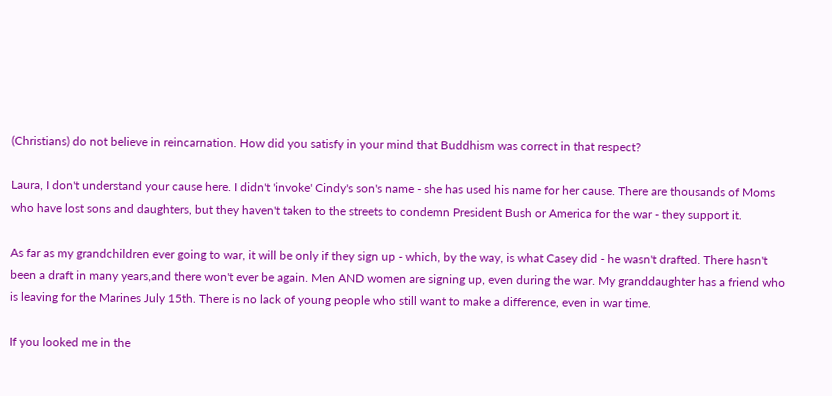(Christians) do not believe in reincarnation. How did you satisfy in your mind that Buddhism was correct in that respect?

Laura, I don't understand your cause here. I didn't 'invoke' Cindy's son's name - she has used his name for her cause. There are thousands of Moms who have lost sons and daughters, but they haven't taken to the streets to condemn President Bush or America for the war - they support it.

As far as my grandchildren ever going to war, it will be only if they sign up - which, by the way, is what Casey did - he wasn't drafted. There hasn't been a draft in many years,and there won't ever be again. Men AND women are signing up, even during the war. My granddaughter has a friend who is leaving for the Marines July 15th. There is no lack of young people who still want to make a difference, even in war time.

If you looked me in the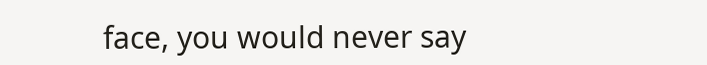face, you would never say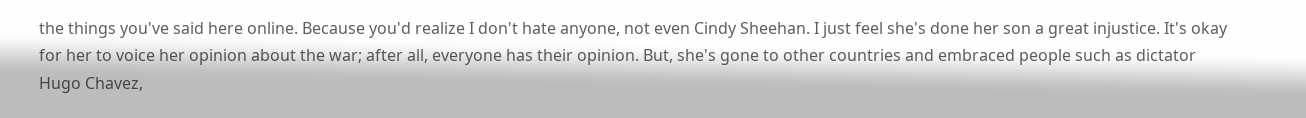the things you've said here online. Because you'd realize I don't hate anyone, not even Cindy Sheehan. I just feel she's done her son a great injustice. It's okay for her to voice her opinion about the war; after all, everyone has their opinion. But, she's gone to other countries and embraced people such as dictator Hugo Chavez,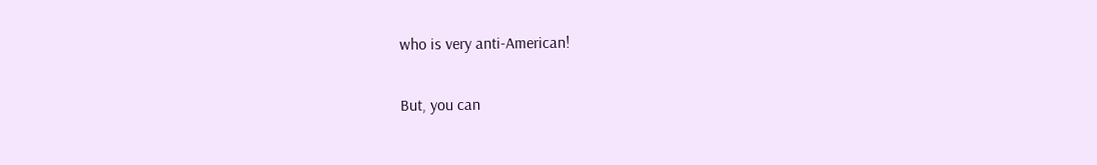who is very anti-American!

But, you can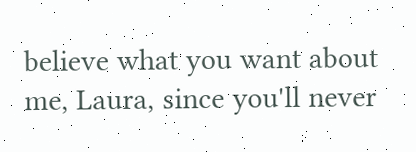believe what you want about me, Laura, since you'll never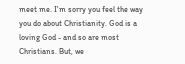meet me. I'm sorry you feel the way you do about Christianity. God is a loving God - and so are most Christians. But, we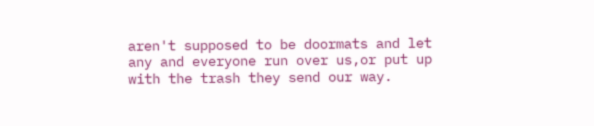aren't supposed to be doormats and let any and everyone run over us,or put up with the trash they send our way.